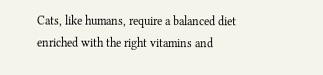Cats, like humans, require a balanced diet enriched with the right vitamins and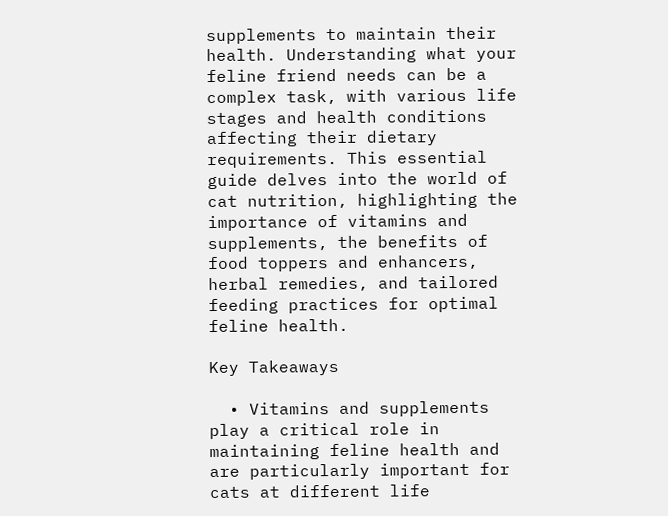supplements to maintain their health. Understanding what your feline friend needs can be a complex task, with various life stages and health conditions affecting their dietary requirements. This essential guide delves into the world of cat nutrition, highlighting the importance of vitamins and supplements, the benefits of food toppers and enhancers, herbal remedies, and tailored feeding practices for optimal feline health.

Key Takeaways

  • Vitamins and supplements play a critical role in maintaining feline health and are particularly important for cats at different life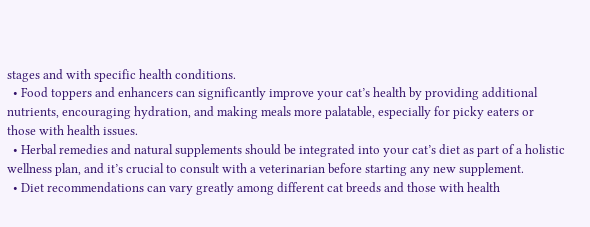stages and with specific health conditions.
  • Food toppers and enhancers can significantly improve your cat’s health by providing additional nutrients, encouraging hydration, and making meals more palatable, especially for picky eaters or those with health issues.
  • Herbal remedies and natural supplements should be integrated into your cat’s diet as part of a holistic wellness plan, and it’s crucial to consult with a veterinarian before starting any new supplement.
  • Diet recommendations can vary greatly among different cat breeds and those with health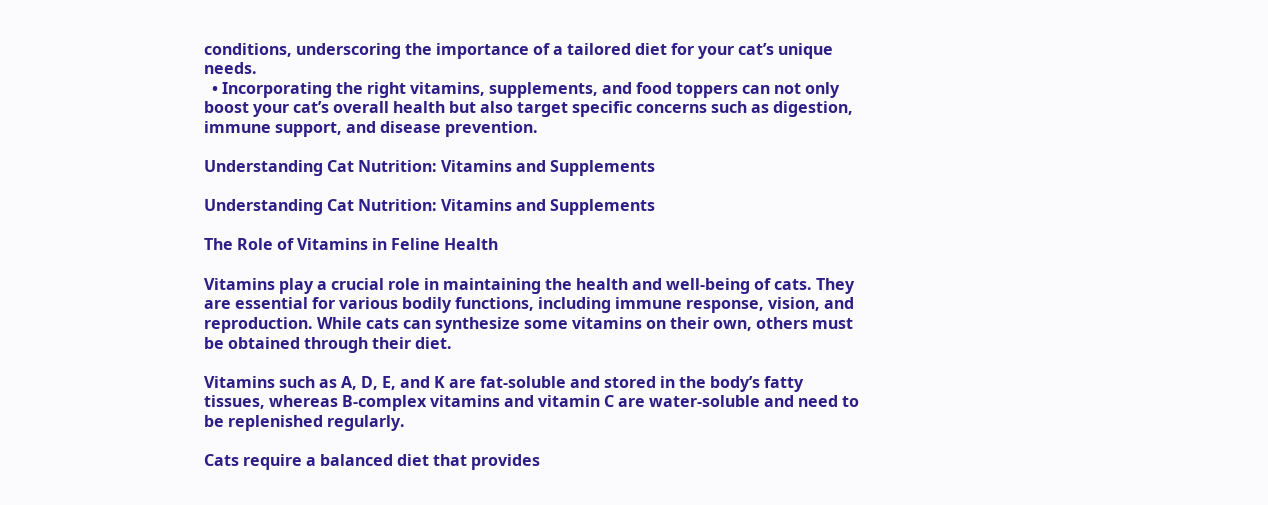conditions, underscoring the importance of a tailored diet for your cat’s unique needs.
  • Incorporating the right vitamins, supplements, and food toppers can not only boost your cat’s overall health but also target specific concerns such as digestion, immune support, and disease prevention.

Understanding Cat Nutrition: Vitamins and Supplements

Understanding Cat Nutrition: Vitamins and Supplements

The Role of Vitamins in Feline Health

Vitamins play a crucial role in maintaining the health and well-being of cats. They are essential for various bodily functions, including immune response, vision, and reproduction. While cats can synthesize some vitamins on their own, others must be obtained through their diet.

Vitamins such as A, D, E, and K are fat-soluble and stored in the body’s fatty tissues, whereas B-complex vitamins and vitamin C are water-soluble and need to be replenished regularly.

Cats require a balanced diet that provides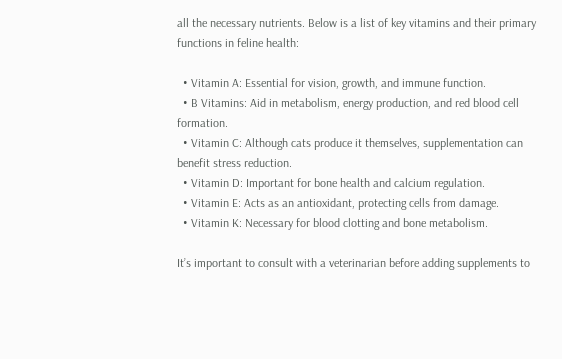all the necessary nutrients. Below is a list of key vitamins and their primary functions in feline health:

  • Vitamin A: Essential for vision, growth, and immune function.
  • B Vitamins: Aid in metabolism, energy production, and red blood cell formation.
  • Vitamin C: Although cats produce it themselves, supplementation can benefit stress reduction.
  • Vitamin D: Important for bone health and calcium regulation.
  • Vitamin E: Acts as an antioxidant, protecting cells from damage.
  • Vitamin K: Necessary for blood clotting and bone metabolism.

It’s important to consult with a veterinarian before adding supplements to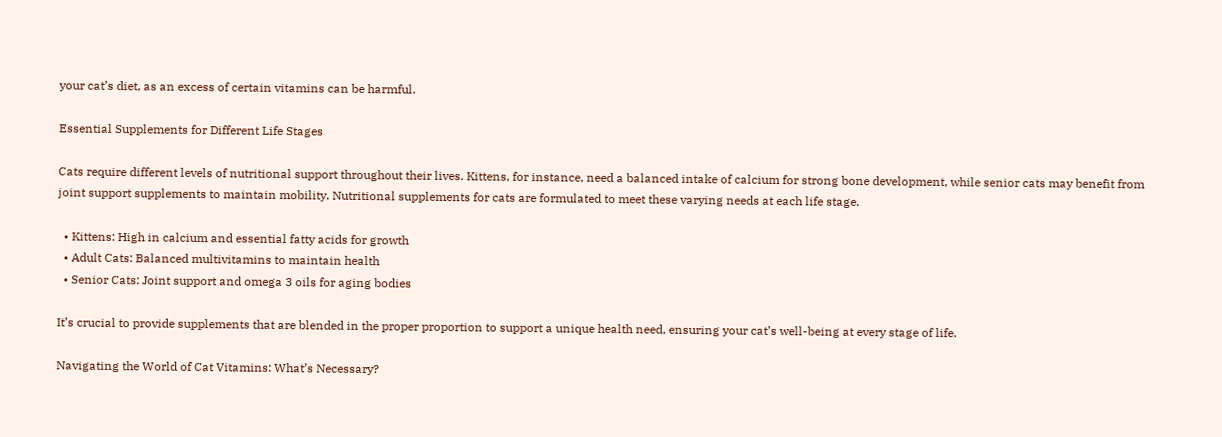your cat’s diet, as an excess of certain vitamins can be harmful.

Essential Supplements for Different Life Stages

Cats require different levels of nutritional support throughout their lives. Kittens, for instance, need a balanced intake of calcium for strong bone development, while senior cats may benefit from joint support supplements to maintain mobility. Nutritional supplements for cats are formulated to meet these varying needs at each life stage.

  • Kittens: High in calcium and essential fatty acids for growth
  • Adult Cats: Balanced multivitamins to maintain health
  • Senior Cats: Joint support and omega 3 oils for aging bodies

It’s crucial to provide supplements that are blended in the proper proportion to support a unique health need, ensuring your cat’s well-being at every stage of life.

Navigating the World of Cat Vitamins: What’s Necessary?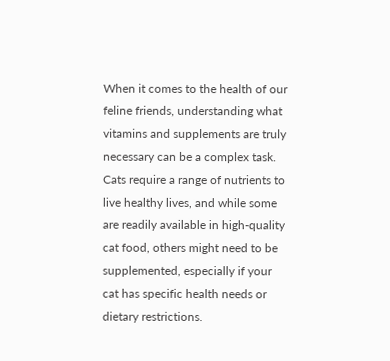When it comes to the health of our feline friends, understanding what vitamins and supplements are truly necessary can be a complex task. Cats require a range of nutrients to live healthy lives, and while some are readily available in high-quality cat food, others might need to be supplemented, especially if your cat has specific health needs or dietary restrictions.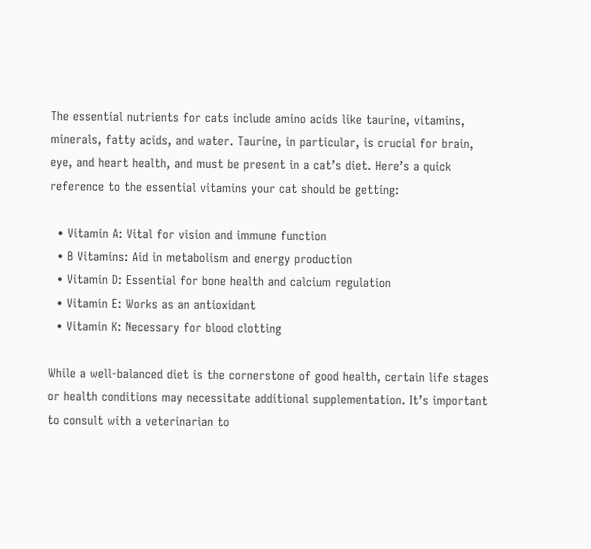The essential nutrients for cats include amino acids like taurine, vitamins, minerals, fatty acids, and water. Taurine, in particular, is crucial for brain, eye, and heart health, and must be present in a cat’s diet. Here’s a quick reference to the essential vitamins your cat should be getting:

  • Vitamin A: Vital for vision and immune function
  • B Vitamins: Aid in metabolism and energy production
  • Vitamin D: Essential for bone health and calcium regulation
  • Vitamin E: Works as an antioxidant
  • Vitamin K: Necessary for blood clotting

While a well-balanced diet is the cornerstone of good health, certain life stages or health conditions may necessitate additional supplementation. It’s important to consult with a veterinarian to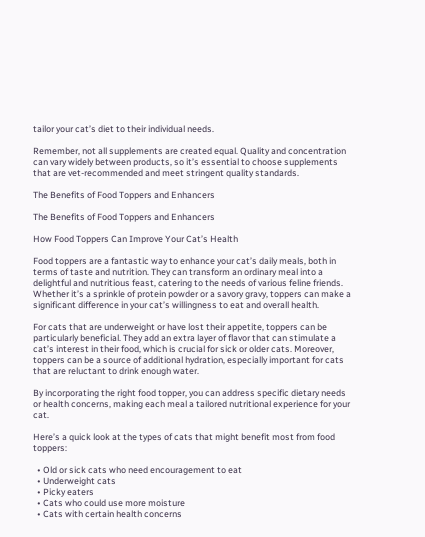tailor your cat’s diet to their individual needs.

Remember, not all supplements are created equal. Quality and concentration can vary widely between products, so it’s essential to choose supplements that are vet-recommended and meet stringent quality standards.

The Benefits of Food Toppers and Enhancers

The Benefits of Food Toppers and Enhancers

How Food Toppers Can Improve Your Cat’s Health

Food toppers are a fantastic way to enhance your cat’s daily meals, both in terms of taste and nutrition. They can transform an ordinary meal into a delightful and nutritious feast, catering to the needs of various feline friends. Whether it’s a sprinkle of protein powder or a savory gravy, toppers can make a significant difference in your cat’s willingness to eat and overall health.

For cats that are underweight or have lost their appetite, toppers can be particularly beneficial. They add an extra layer of flavor that can stimulate a cat’s interest in their food, which is crucial for sick or older cats. Moreover, toppers can be a source of additional hydration, especially important for cats that are reluctant to drink enough water.

By incorporating the right food topper, you can address specific dietary needs or health concerns, making each meal a tailored nutritional experience for your cat.

Here’s a quick look at the types of cats that might benefit most from food toppers:

  • Old or sick cats who need encouragement to eat
  • Underweight cats
  • Picky eaters
  • Cats who could use more moisture
  • Cats with certain health concerns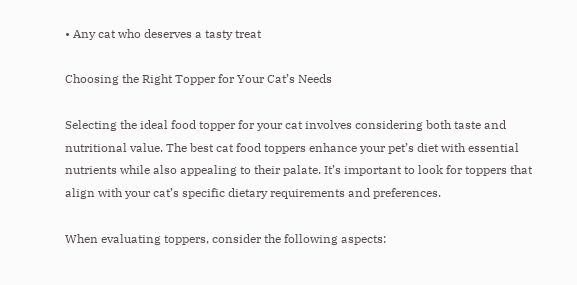• Any cat who deserves a tasty treat

Choosing the Right Topper for Your Cat’s Needs

Selecting the ideal food topper for your cat involves considering both taste and nutritional value. The best cat food toppers enhance your pet’s diet with essential nutrients while also appealing to their palate. It’s important to look for toppers that align with your cat’s specific dietary requirements and preferences.

When evaluating toppers, consider the following aspects: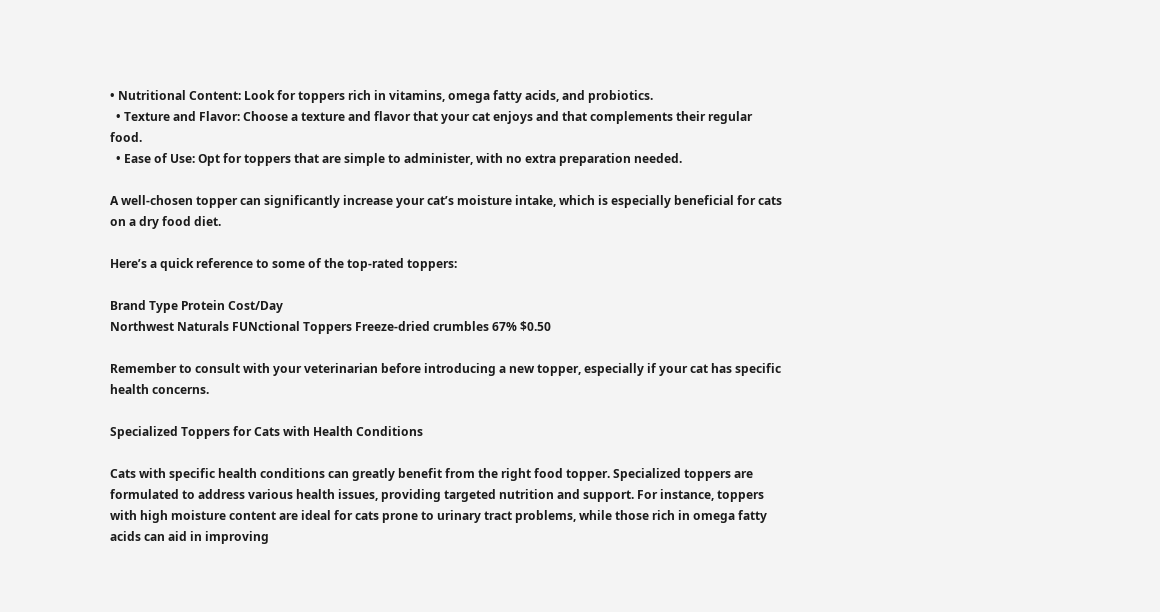• Nutritional Content: Look for toppers rich in vitamins, omega fatty acids, and probiotics.
  • Texture and Flavor: Choose a texture and flavor that your cat enjoys and that complements their regular food.
  • Ease of Use: Opt for toppers that are simple to administer, with no extra preparation needed.

A well-chosen topper can significantly increase your cat’s moisture intake, which is especially beneficial for cats on a dry food diet.

Here’s a quick reference to some of the top-rated toppers:

Brand Type Protein Cost/Day
Northwest Naturals FUNctional Toppers Freeze-dried crumbles 67% $0.50

Remember to consult with your veterinarian before introducing a new topper, especially if your cat has specific health concerns.

Specialized Toppers for Cats with Health Conditions

Cats with specific health conditions can greatly benefit from the right food topper. Specialized toppers are formulated to address various health issues, providing targeted nutrition and support. For instance, toppers with high moisture content are ideal for cats prone to urinary tract problems, while those rich in omega fatty acids can aid in improving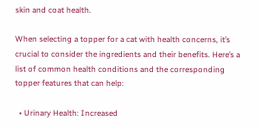skin and coat health.

When selecting a topper for a cat with health concerns, it’s crucial to consider the ingredients and their benefits. Here’s a list of common health conditions and the corresponding topper features that can help:

  • Urinary Health: Increased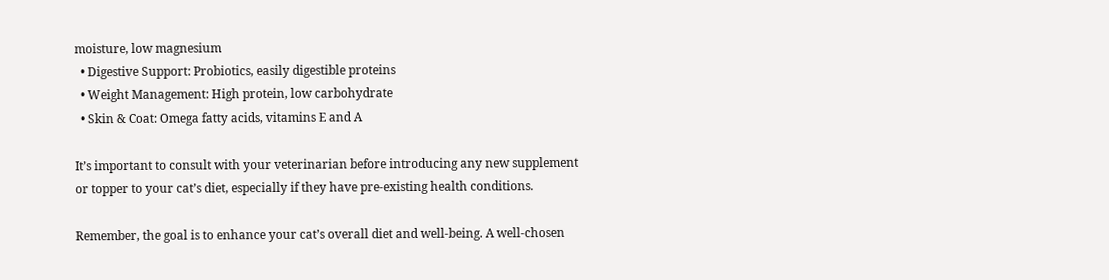moisture, low magnesium
  • Digestive Support: Probiotics, easily digestible proteins
  • Weight Management: High protein, low carbohydrate
  • Skin & Coat: Omega fatty acids, vitamins E and A

It’s important to consult with your veterinarian before introducing any new supplement or topper to your cat’s diet, especially if they have pre-existing health conditions.

Remember, the goal is to enhance your cat’s overall diet and well-being. A well-chosen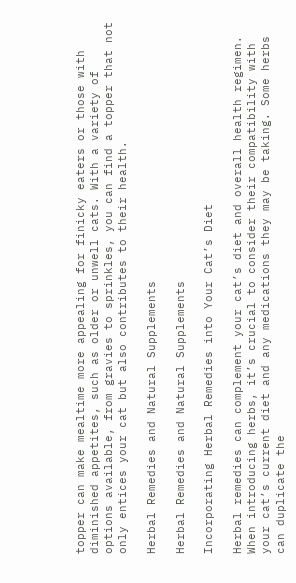topper can make mealtime more appealing for finicky eaters or those with diminished appetites, such as older or unwell cats. With a variety of options available, from gravies to sprinkles, you can find a topper that not only entices your cat but also contributes to their health.

Herbal Remedies and Natural Supplements

Herbal Remedies and Natural Supplements

Incorporating Herbal Remedies into Your Cat’s Diet

Herbal remedies can complement your cat’s diet and overall health regimen. When introducing herbs, it’s crucial to consider their compatibility with your cat’s current diet and any medications they may be taking. Some herbs can duplicate the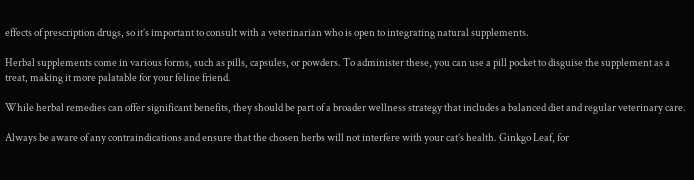effects of prescription drugs, so it’s important to consult with a veterinarian who is open to integrating natural supplements.

Herbal supplements come in various forms, such as pills, capsules, or powders. To administer these, you can use a pill pocket to disguise the supplement as a treat, making it more palatable for your feline friend.

While herbal remedies can offer significant benefits, they should be part of a broader wellness strategy that includes a balanced diet and regular veterinary care.

Always be aware of any contraindications and ensure that the chosen herbs will not interfere with your cat’s health. Ginkgo Leaf, for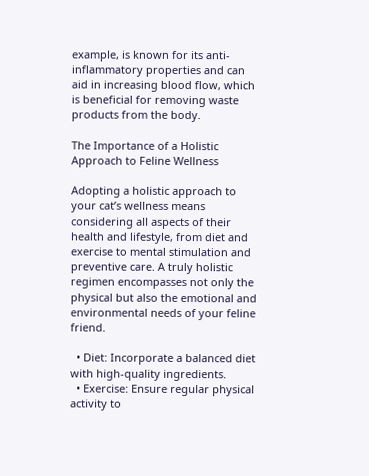example, is known for its anti-inflammatory properties and can aid in increasing blood flow, which is beneficial for removing waste products from the body.

The Importance of a Holistic Approach to Feline Wellness

Adopting a holistic approach to your cat’s wellness means considering all aspects of their health and lifestyle, from diet and exercise to mental stimulation and preventive care. A truly holistic regimen encompasses not only the physical but also the emotional and environmental needs of your feline friend.

  • Diet: Incorporate a balanced diet with high-quality ingredients.
  • Exercise: Ensure regular physical activity to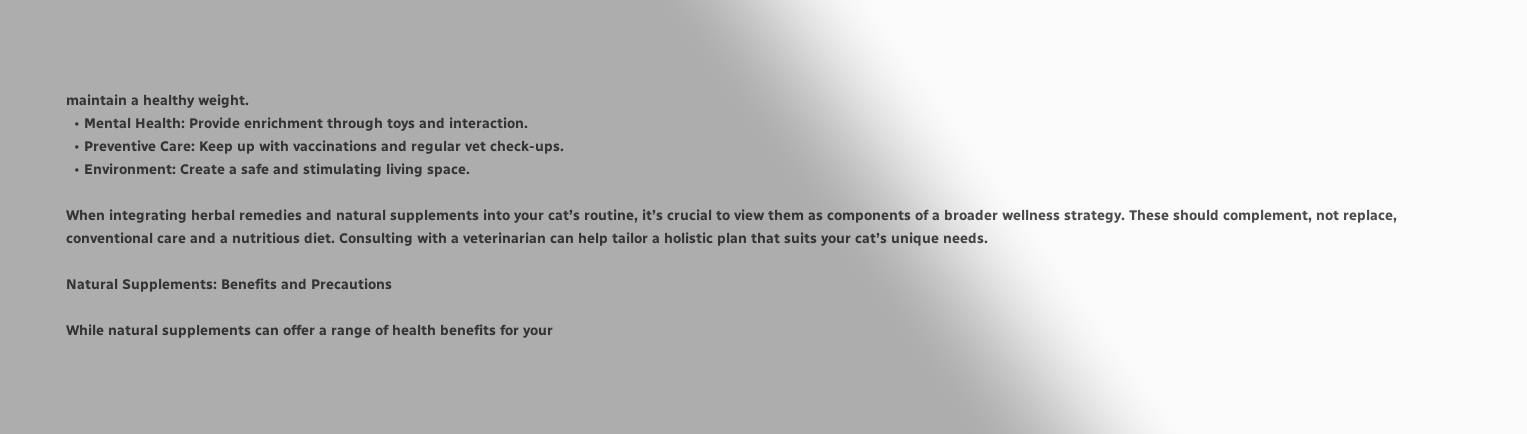maintain a healthy weight.
  • Mental Health: Provide enrichment through toys and interaction.
  • Preventive Care: Keep up with vaccinations and regular vet check-ups.
  • Environment: Create a safe and stimulating living space.

When integrating herbal remedies and natural supplements into your cat’s routine, it’s crucial to view them as components of a broader wellness strategy. These should complement, not replace, conventional care and a nutritious diet. Consulting with a veterinarian can help tailor a holistic plan that suits your cat’s unique needs.

Natural Supplements: Benefits and Precautions

While natural supplements can offer a range of health benefits for your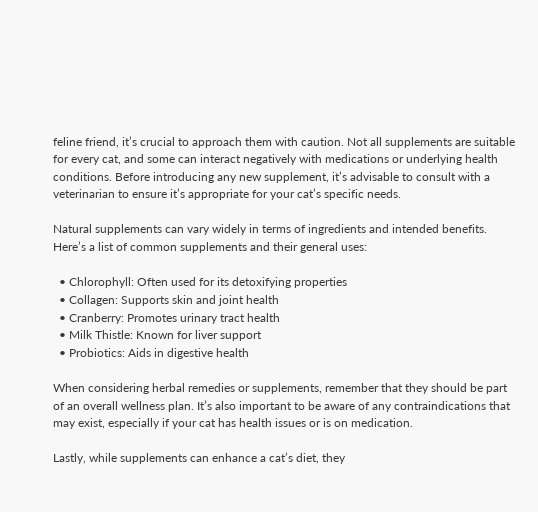feline friend, it’s crucial to approach them with caution. Not all supplements are suitable for every cat, and some can interact negatively with medications or underlying health conditions. Before introducing any new supplement, it’s advisable to consult with a veterinarian to ensure it’s appropriate for your cat’s specific needs.

Natural supplements can vary widely in terms of ingredients and intended benefits. Here’s a list of common supplements and their general uses:

  • Chlorophyll: Often used for its detoxifying properties
  • Collagen: Supports skin and joint health
  • Cranberry: Promotes urinary tract health
  • Milk Thistle: Known for liver support
  • Probiotics: Aids in digestive health

When considering herbal remedies or supplements, remember that they should be part of an overall wellness plan. It’s also important to be aware of any contraindications that may exist, especially if your cat has health issues or is on medication.

Lastly, while supplements can enhance a cat’s diet, they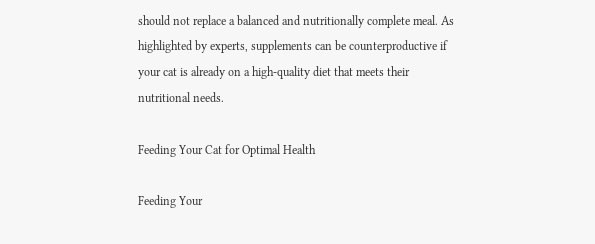should not replace a balanced and nutritionally complete meal. As highlighted by experts, supplements can be counterproductive if your cat is already on a high-quality diet that meets their nutritional needs.

Feeding Your Cat for Optimal Health

Feeding Your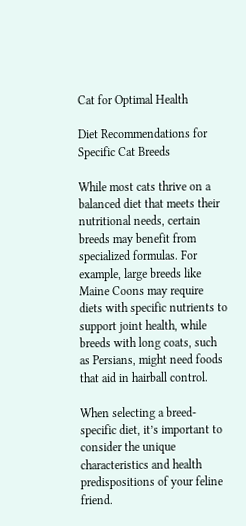Cat for Optimal Health

Diet Recommendations for Specific Cat Breeds

While most cats thrive on a balanced diet that meets their nutritional needs, certain breeds may benefit from specialized formulas. For example, large breeds like Maine Coons may require diets with specific nutrients to support joint health, while breeds with long coats, such as Persians, might need foods that aid in hairball control.

When selecting a breed-specific diet, it’s important to consider the unique characteristics and health predispositions of your feline friend.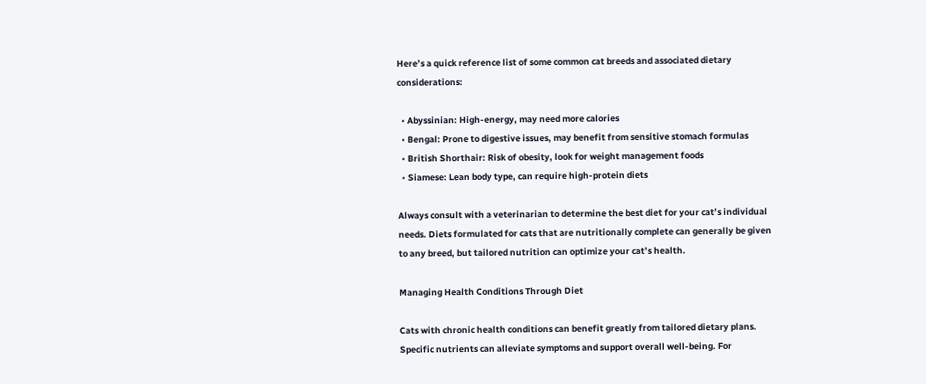Here’s a quick reference list of some common cat breeds and associated dietary considerations:

  • Abyssinian: High-energy, may need more calories
  • Bengal: Prone to digestive issues, may benefit from sensitive stomach formulas
  • British Shorthair: Risk of obesity, look for weight management foods
  • Siamese: Lean body type, can require high-protein diets

Always consult with a veterinarian to determine the best diet for your cat’s individual needs. Diets formulated for cats that are nutritionally complete can generally be given to any breed, but tailored nutrition can optimize your cat’s health.

Managing Health Conditions Through Diet

Cats with chronic health conditions can benefit greatly from tailored dietary plans. Specific nutrients can alleviate symptoms and support overall well-being. For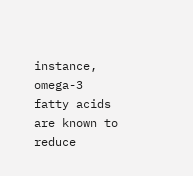instance, omega-3 fatty acids are known to reduce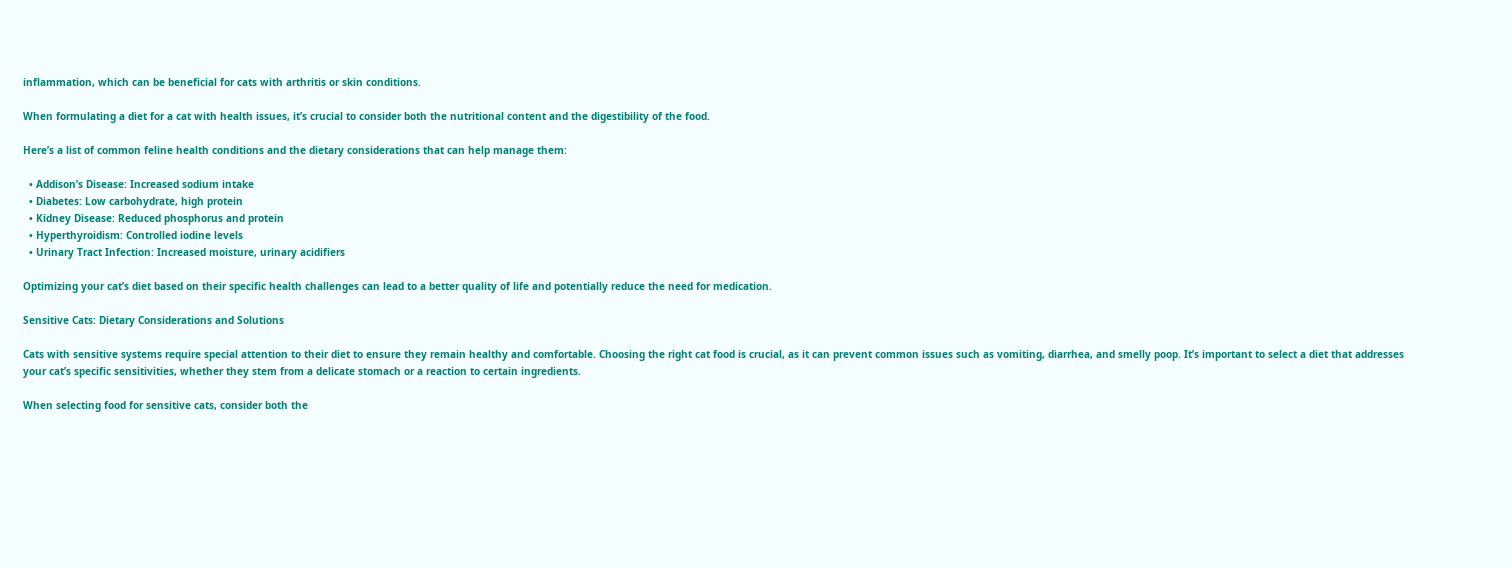inflammation, which can be beneficial for cats with arthritis or skin conditions.

When formulating a diet for a cat with health issues, it’s crucial to consider both the nutritional content and the digestibility of the food.

Here’s a list of common feline health conditions and the dietary considerations that can help manage them:

  • Addison’s Disease: Increased sodium intake
  • Diabetes: Low carbohydrate, high protein
  • Kidney Disease: Reduced phosphorus and protein
  • Hyperthyroidism: Controlled iodine levels
  • Urinary Tract Infection: Increased moisture, urinary acidifiers

Optimizing your cat’s diet based on their specific health challenges can lead to a better quality of life and potentially reduce the need for medication.

Sensitive Cats: Dietary Considerations and Solutions

Cats with sensitive systems require special attention to their diet to ensure they remain healthy and comfortable. Choosing the right cat food is crucial, as it can prevent common issues such as vomiting, diarrhea, and smelly poop. It’s important to select a diet that addresses your cat’s specific sensitivities, whether they stem from a delicate stomach or a reaction to certain ingredients.

When selecting food for sensitive cats, consider both the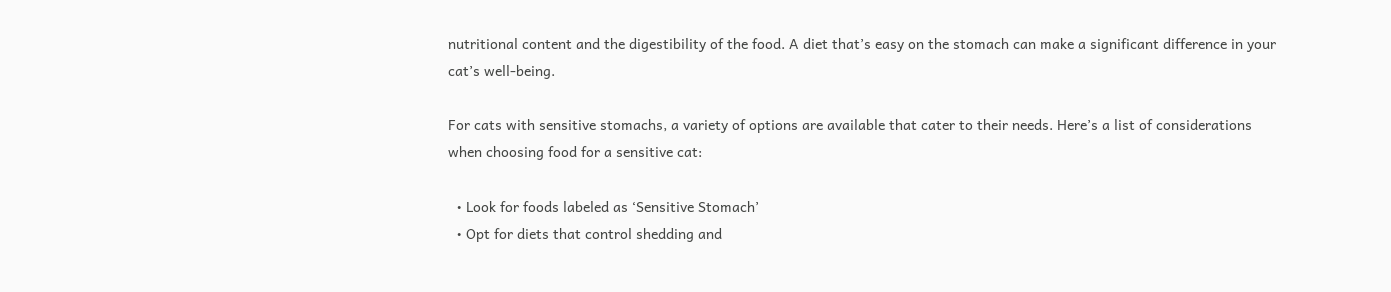nutritional content and the digestibility of the food. A diet that’s easy on the stomach can make a significant difference in your cat’s well-being.

For cats with sensitive stomachs, a variety of options are available that cater to their needs. Here’s a list of considerations when choosing food for a sensitive cat:

  • Look for foods labeled as ‘Sensitive Stomach’
  • Opt for diets that control shedding and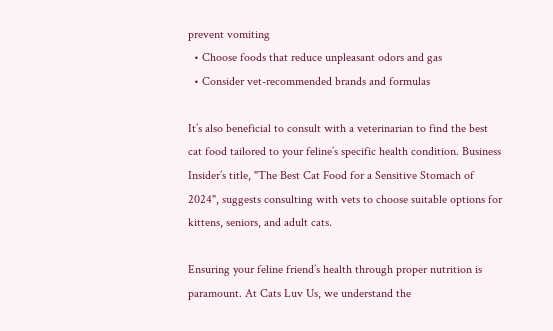prevent vomiting
  • Choose foods that reduce unpleasant odors and gas
  • Consider vet-recommended brands and formulas

It’s also beneficial to consult with a veterinarian to find the best cat food tailored to your feline’s specific health condition. Business Insider’s title, "The Best Cat Food for a Sensitive Stomach of 2024", suggests consulting with vets to choose suitable options for kittens, seniors, and adult cats.

Ensuring your feline friend’s health through proper nutrition is paramount. At Cats Luv Us, we understand the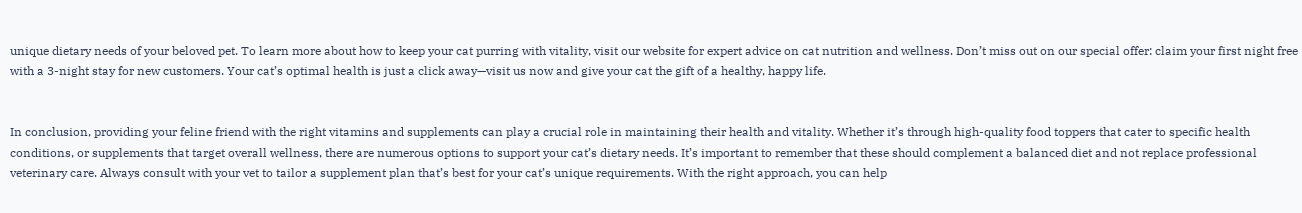unique dietary needs of your beloved pet. To learn more about how to keep your cat purring with vitality, visit our website for expert advice on cat nutrition and wellness. Don’t miss out on our special offer: claim your first night free with a 3-night stay for new customers. Your cat’s optimal health is just a click away—visit us now and give your cat the gift of a healthy, happy life.


In conclusion, providing your feline friend with the right vitamins and supplements can play a crucial role in maintaining their health and vitality. Whether it’s through high-quality food toppers that cater to specific health conditions, or supplements that target overall wellness, there are numerous options to support your cat’s dietary needs. It’s important to remember that these should complement a balanced diet and not replace professional veterinary care. Always consult with your vet to tailor a supplement plan that’s best for your cat’s unique requirements. With the right approach, you can help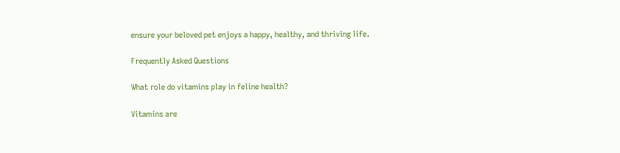ensure your beloved pet enjoys a happy, healthy, and thriving life.

Frequently Asked Questions

What role do vitamins play in feline health?

Vitamins are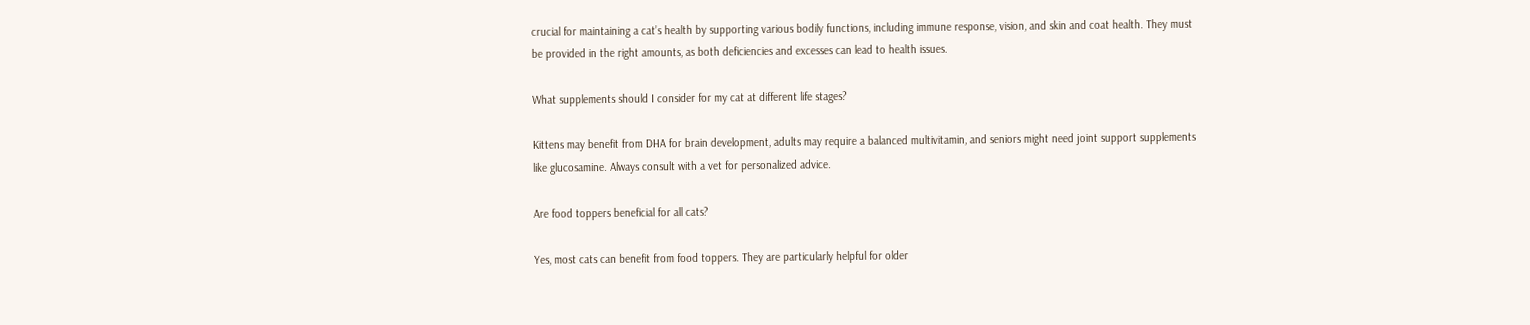crucial for maintaining a cat’s health by supporting various bodily functions, including immune response, vision, and skin and coat health. They must be provided in the right amounts, as both deficiencies and excesses can lead to health issues.

What supplements should I consider for my cat at different life stages?

Kittens may benefit from DHA for brain development, adults may require a balanced multivitamin, and seniors might need joint support supplements like glucosamine. Always consult with a vet for personalized advice.

Are food toppers beneficial for all cats?

Yes, most cats can benefit from food toppers. They are particularly helpful for older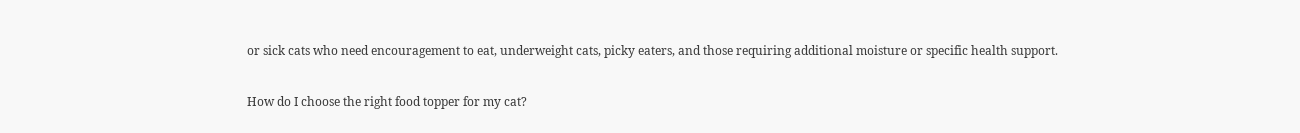or sick cats who need encouragement to eat, underweight cats, picky eaters, and those requiring additional moisture or specific health support.

How do I choose the right food topper for my cat?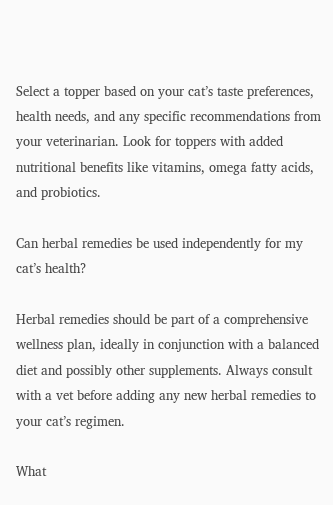Select a topper based on your cat’s taste preferences, health needs, and any specific recommendations from your veterinarian. Look for toppers with added nutritional benefits like vitamins, omega fatty acids, and probiotics.

Can herbal remedies be used independently for my cat’s health?

Herbal remedies should be part of a comprehensive wellness plan, ideally in conjunction with a balanced diet and possibly other supplements. Always consult with a vet before adding any new herbal remedies to your cat’s regimen.

What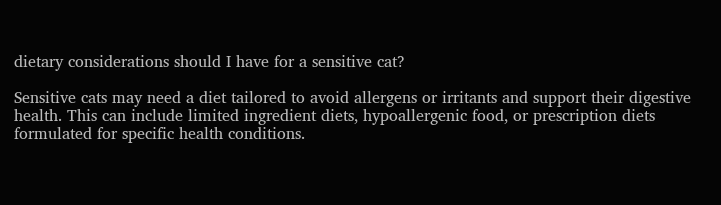dietary considerations should I have for a sensitive cat?

Sensitive cats may need a diet tailored to avoid allergens or irritants and support their digestive health. This can include limited ingredient diets, hypoallergenic food, or prescription diets formulated for specific health conditions.